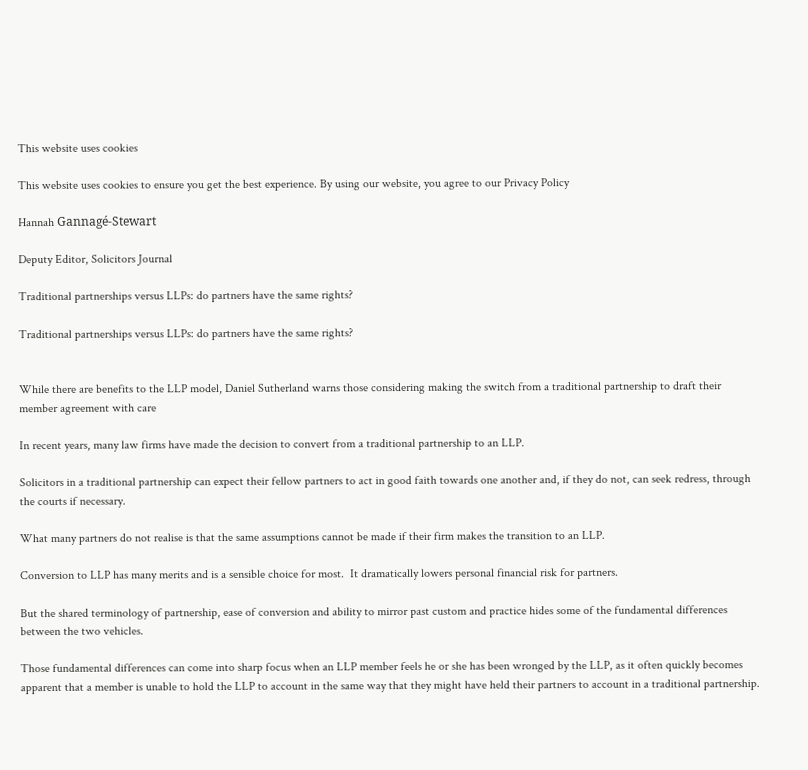This website uses cookies

This website uses cookies to ensure you get the best experience. By using our website, you agree to our Privacy Policy

Hannah Gannagé-Stewart

Deputy Editor, Solicitors Journal

Traditional partnerships versus LLPs: do partners have the same rights?

Traditional partnerships versus LLPs: do partners have the same rights?


While there are benefits to the LLP model, Daniel Sutherland warns those considering making the switch from a traditional partnership to draft their member agreement with care

In recent years, many law firms have made the decision to convert from a traditional partnership to an LLP.

Solicitors in a traditional partnership can expect their fellow partners to act in good faith towards one another and, if they do not, can seek redress, through the courts if necessary.

What many partners do not realise is that the same assumptions cannot be made if their firm makes the transition to an LLP.

Conversion to LLP has many merits and is a sensible choice for most.  It dramatically lowers personal financial risk for partners.

But the shared terminology of partnership, ease of conversion and ability to mirror past custom and practice hides some of the fundamental differences between the two vehicles.

Those fundamental differences can come into sharp focus when an LLP member feels he or she has been wronged by the LLP, as it often quickly becomes apparent that a member is unable to hold the LLP to account in the same way that they might have held their partners to account in a traditional partnership.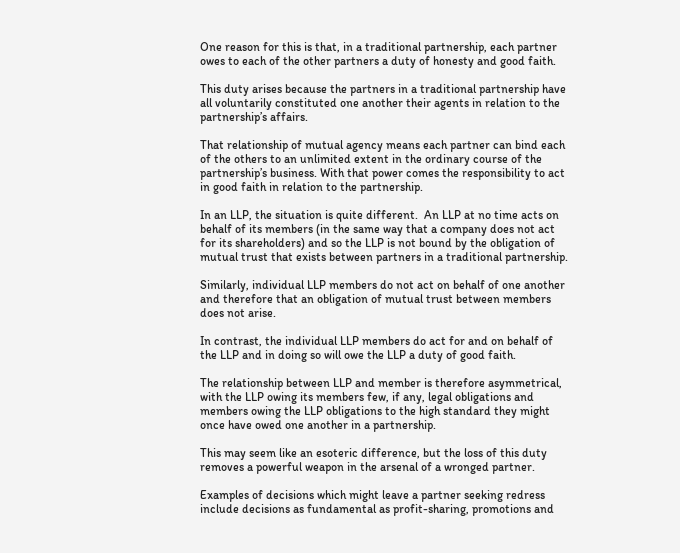One reason for this is that, in a traditional partnership, each partner owes to each of the other partners a duty of honesty and good faith.

This duty arises because the partners in a traditional partnership have all voluntarily constituted one another their agents in relation to the partnership’s affairs.

That relationship of mutual agency means each partner can bind each of the others to an unlimited extent in the ordinary course of the partnership’s business. With that power comes the responsibility to act in good faith in relation to the partnership.

In an LLP, the situation is quite different.  An LLP at no time acts on behalf of its members (in the same way that a company does not act for its shareholders) and so the LLP is not bound by the obligation of mutual trust that exists between partners in a traditional partnership.

Similarly, individual LLP members do not act on behalf of one another and therefore that an obligation of mutual trust between members does not arise.

In contrast, the individual LLP members do act for and on behalf of the LLP and in doing so will owe the LLP a duty of good faith.

The relationship between LLP and member is therefore asymmetrical, with the LLP owing its members few, if any, legal obligations and members owing the LLP obligations to the high standard they might once have owed one another in a partnership.

This may seem like an esoteric difference, but the loss of this duty removes a powerful weapon in the arsenal of a wronged partner.

Examples of decisions which might leave a partner seeking redress include decisions as fundamental as profit-sharing, promotions and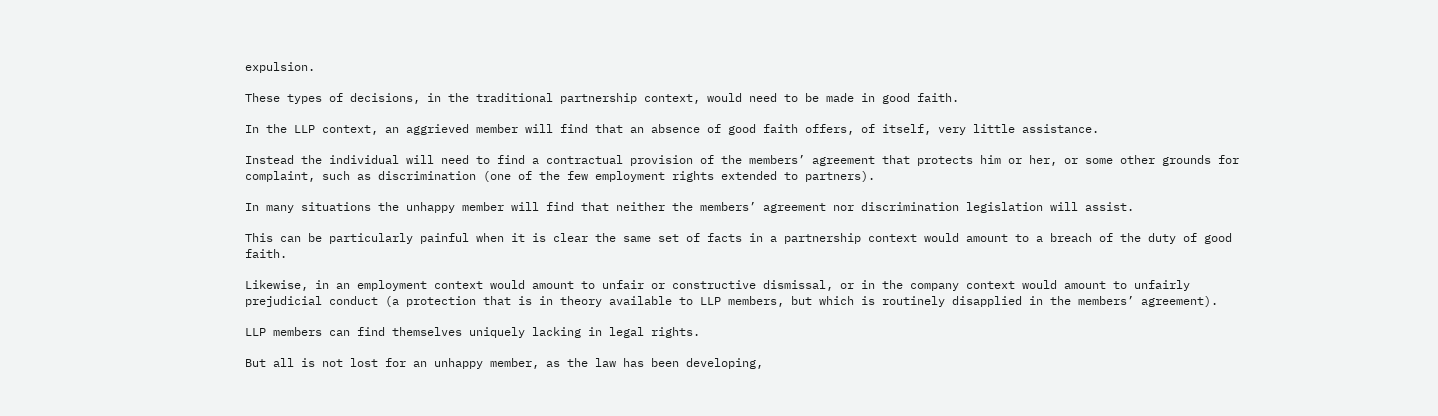expulsion.

These types of decisions, in the traditional partnership context, would need to be made in good faith.

In the LLP context, an aggrieved member will find that an absence of good faith offers, of itself, very little assistance.

Instead the individual will need to find a contractual provision of the members’ agreement that protects him or her, or some other grounds for complaint, such as discrimination (one of the few employment rights extended to partners).

In many situations the unhappy member will find that neither the members’ agreement nor discrimination legislation will assist.

This can be particularly painful when it is clear the same set of facts in a partnership context would amount to a breach of the duty of good faith.

Likewise, in an employment context would amount to unfair or constructive dismissal, or in the company context would amount to unfairly prejudicial conduct (a protection that is in theory available to LLP members, but which is routinely disapplied in the members’ agreement).

LLP members can find themselves uniquely lacking in legal rights.

But all is not lost for an unhappy member, as the law has been developing,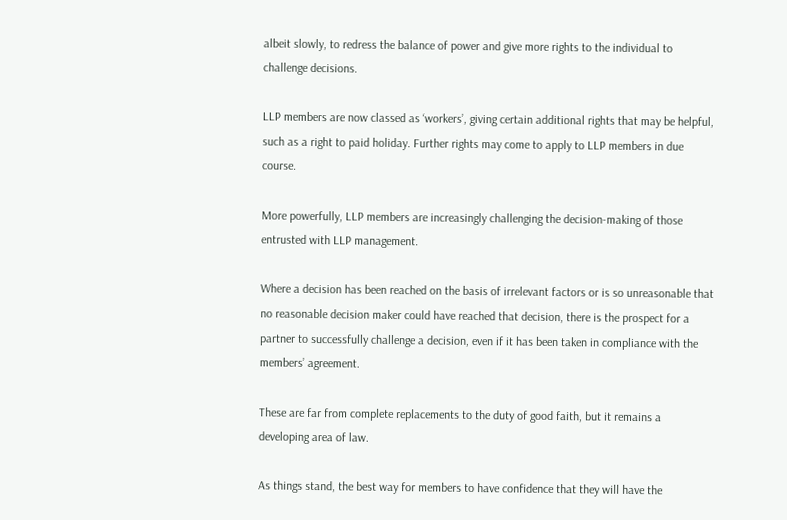albeit slowly, to redress the balance of power and give more rights to the individual to challenge decisions.

LLP members are now classed as ‘workers’, giving certain additional rights that may be helpful, such as a right to paid holiday. Further rights may come to apply to LLP members in due course.

More powerfully, LLP members are increasingly challenging the decision-making of those entrusted with LLP management.

Where a decision has been reached on the basis of irrelevant factors or is so unreasonable that no reasonable decision maker could have reached that decision, there is the prospect for a partner to successfully challenge a decision, even if it has been taken in compliance with the members’ agreement.

These are far from complete replacements to the duty of good faith, but it remains a developing area of law.

As things stand, the best way for members to have confidence that they will have the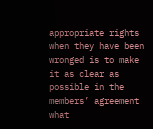appropriate rights when they have been wronged is to make it as clear as possible in the members’ agreement what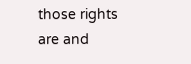those rights are and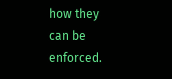how they can be enforced.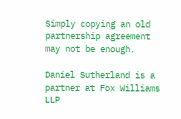Simply copying an old partnership agreement may not be enough.

Daniel Sutherland is a partner at Fox Williams LLP